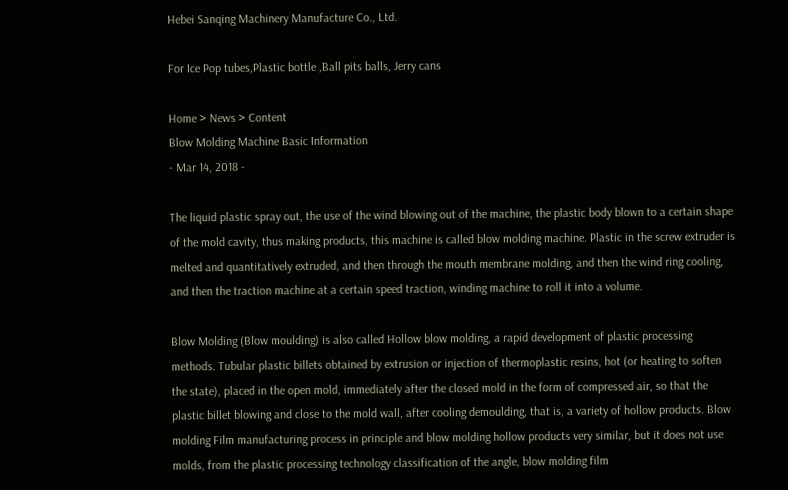Hebei Sanqing Machinery Manufacture Co., Ltd.

For Ice Pop tubes,Plastic bottle ,Ball pits balls, Jerry cans

Home > News > Content
Blow Molding Machine Basic Information
- Mar 14, 2018 -

The liquid plastic spray out, the use of the wind blowing out of the machine, the plastic body blown to a certain shape of the mold cavity, thus making products, this machine is called blow molding machine. Plastic in the screw extruder is melted and quantitatively extruded, and then through the mouth membrane molding, and then the wind ring cooling, and then the traction machine at a certain speed traction, winding machine to roll it into a volume.

Blow Molding (Blow moulding) is also called Hollow blow molding, a rapid development of plastic processing methods. Tubular plastic billets obtained by extrusion or injection of thermoplastic resins, hot (or heating to soften the state), placed in the open mold, immediately after the closed mold in the form of compressed air, so that the plastic billet blowing and close to the mold wall, after cooling demoulding, that is, a variety of hollow products. Blow molding Film manufacturing process in principle and blow molding hollow products very similar, but it does not use molds, from the plastic processing technology classification of the angle, blow molding film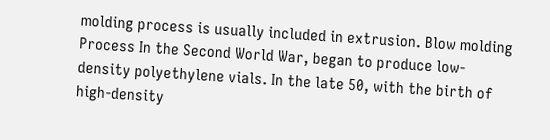molding process is usually included in extrusion. Blow molding Process In the Second World War, began to produce low-density polyethylene vials. In the late 50, with the birth of high-density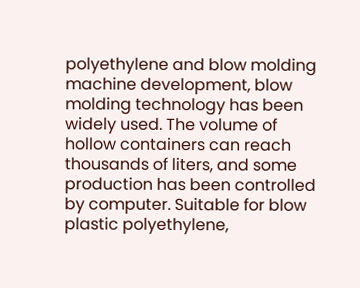polyethylene and blow molding machine development, blow molding technology has been widely used. The volume of hollow containers can reach thousands of liters, and some production has been controlled by computer. Suitable for blow plastic polyethylene,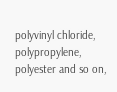polyvinyl chloride, polypropylene, polyester and so on,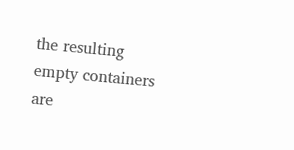the resulting empty containers are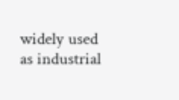widely used as industrial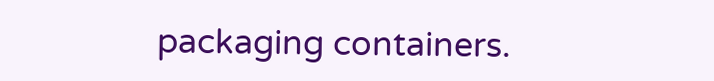packaging containers.